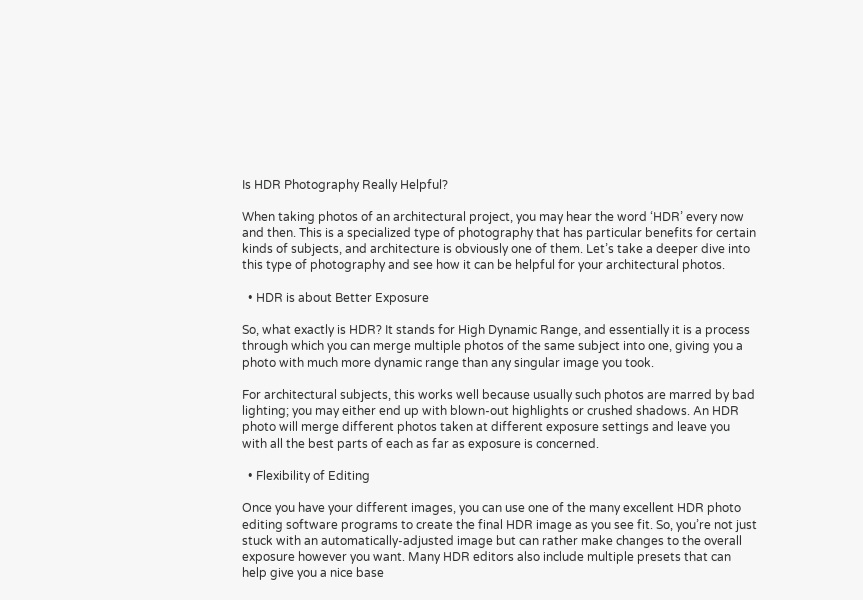Is HDR Photography Really Helpful?

When taking photos of an architectural project, you may hear the word ‘HDR’ every now and then. This is a specialized type of photography that has particular benefits for certain kinds of subjects, and architecture is obviously one of them. Let’s take a deeper dive into this type of photography and see how it can be helpful for your architectural photos.

  • HDR is about Better Exposure

So, what exactly is HDR? It stands for High Dynamic Range, and essentially it is a process through which you can merge multiple photos of the same subject into one, giving you a photo with much more dynamic range than any singular image you took.

For architectural subjects, this works well because usually such photos are marred by bad lighting; you may either end up with blown-out highlights or crushed shadows. An HDR photo will merge different photos taken at different exposure settings and leave you with all the best parts of each as far as exposure is concerned.

  • Flexibility of Editing

Once you have your different images, you can use one of the many excellent HDR photo editing software programs to create the final HDR image as you see fit. So, you’re not just stuck with an automatically-adjusted image but can rather make changes to the overall exposure however you want. Many HDR editors also include multiple presets that can help give you a nice base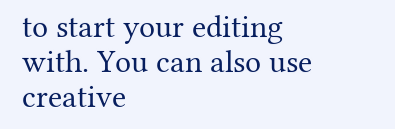to start your editing with. You can also use creative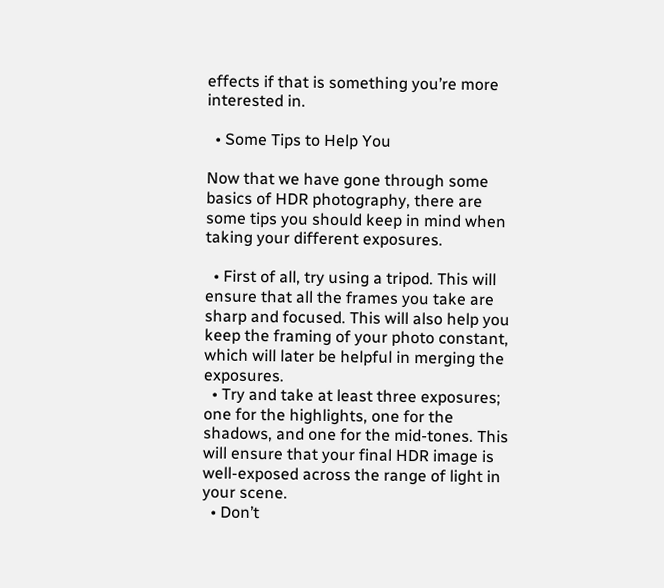effects if that is something you’re more interested in.

  • Some Tips to Help You

Now that we have gone through some basics of HDR photography, there are some tips you should keep in mind when taking your different exposures.

  • First of all, try using a tripod. This will ensure that all the frames you take are sharp and focused. This will also help you keep the framing of your photo constant, which will later be helpful in merging the exposures.
  • Try and take at least three exposures; one for the highlights, one for the shadows, and one for the mid-tones. This will ensure that your final HDR image is well-exposed across the range of light in your scene.
  • Don’t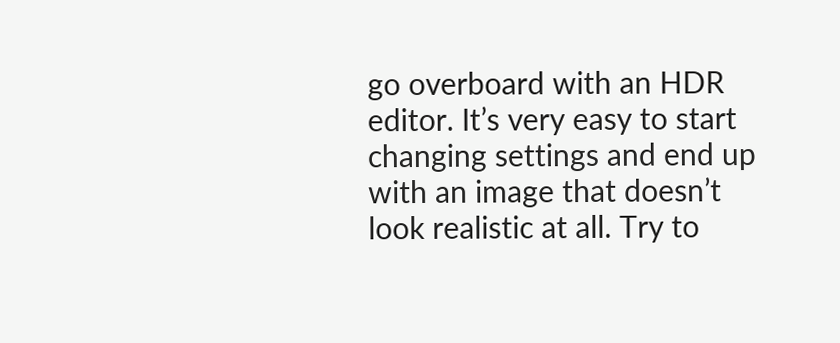go overboard with an HDR editor. It’s very easy to start changing settings and end up with an image that doesn’t look realistic at all. Try to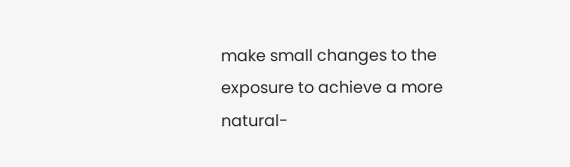make small changes to the exposure to achieve a more natural-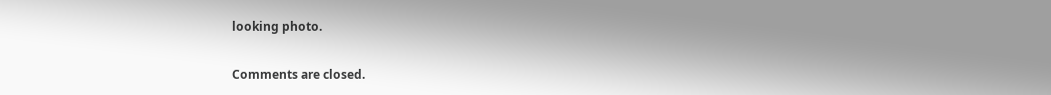looking photo.


Comments are closed.